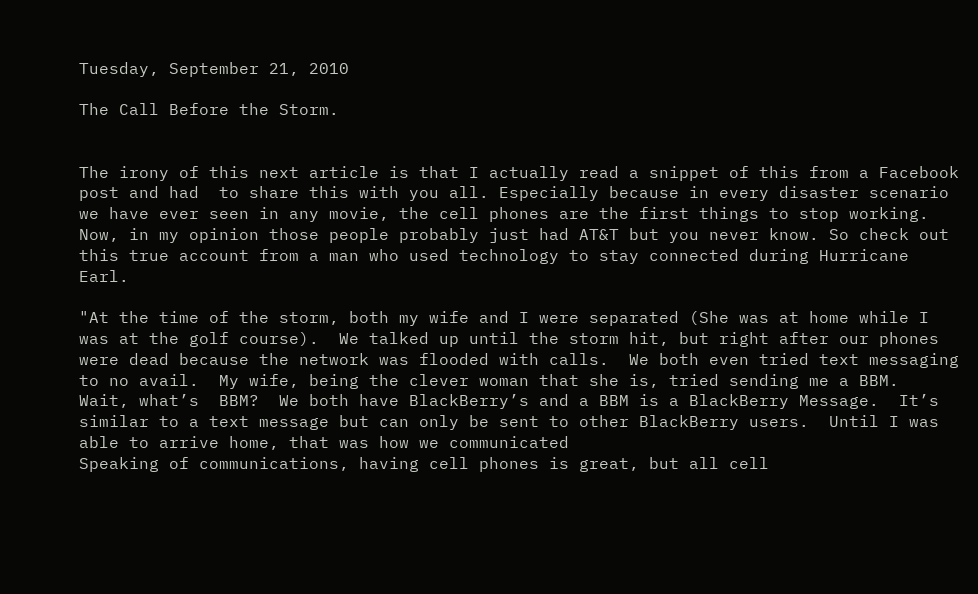Tuesday, September 21, 2010

The Call Before the Storm.


The irony of this next article is that I actually read a snippet of this from a Facebook post and had  to share this with you all. Especially because in every disaster scenario we have ever seen in any movie, the cell phones are the first things to stop working. Now, in my opinion those people probably just had AT&T but you never know. So check out this true account from a man who used technology to stay connected during Hurricane Earl.

"At the time of the storm, both my wife and I were separated (She was at home while I was at the golf course).  We talked up until the storm hit, but right after our phones were dead because the network was flooded with calls.  We both even tried text messaging to no avail.  My wife, being the clever woman that she is, tried sending me a BBM.  Wait, what’s  BBM?  We both have BlackBerry’s and a BBM is a BlackBerry Message.  It’s similar to a text message but can only be sent to other BlackBerry users.  Until I was able to arrive home, that was how we communicated
Speaking of communications, having cell phones is great, but all cell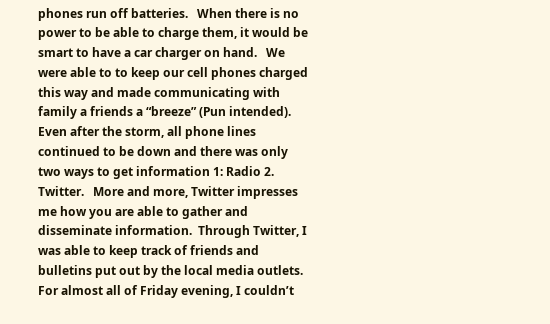phones run off batteries.   When there is no power to be able to charge them, it would be smart to have a car charger on hand.   We were able to to keep our cell phones charged this way and made communicating with family a friends a “breeze” (Pun intended).
Even after the storm, all phone lines continued to be down and there was only two ways to get information 1: Radio 2. Twitter.   More and more, Twitter impresses me how you are able to gather and disseminate information.  Through Twitter, I was able to keep track of friends and bulletins put out by the local media outlets.   For almost all of Friday evening, I couldn’t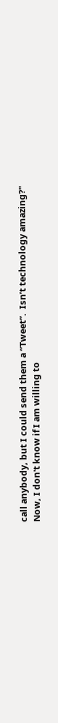call anybody, but I could send them a “Tweet”.  Isn’t technology amazing?"
Now, I don't know if I am willing to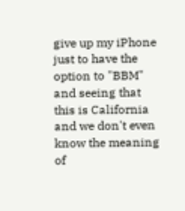give up my iPhone just to have the option to "BBM" and seeing that this is California and we don't even know the meaning of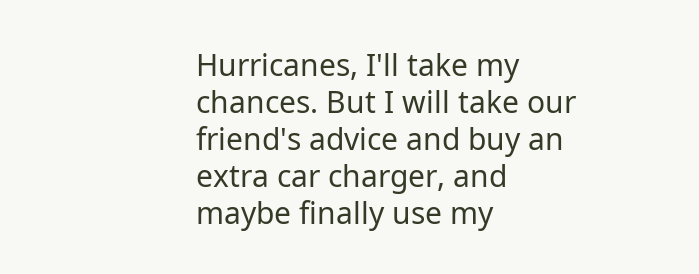Hurricanes, I'll take my chances. But I will take our friend's advice and buy an extra car charger, and maybe finally use my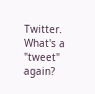Twitter. What's a "tweet" again?